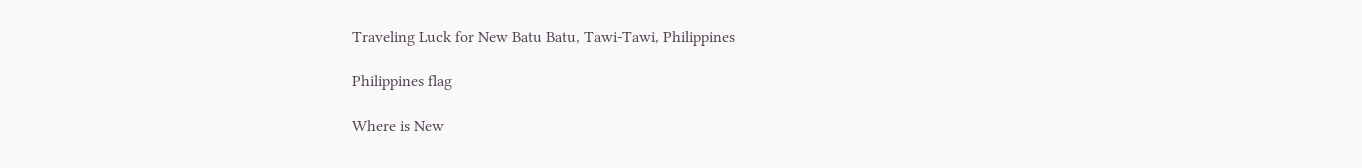Traveling Luck for New Batu Batu, Tawi-Tawi, Philippines

Philippines flag

Where is New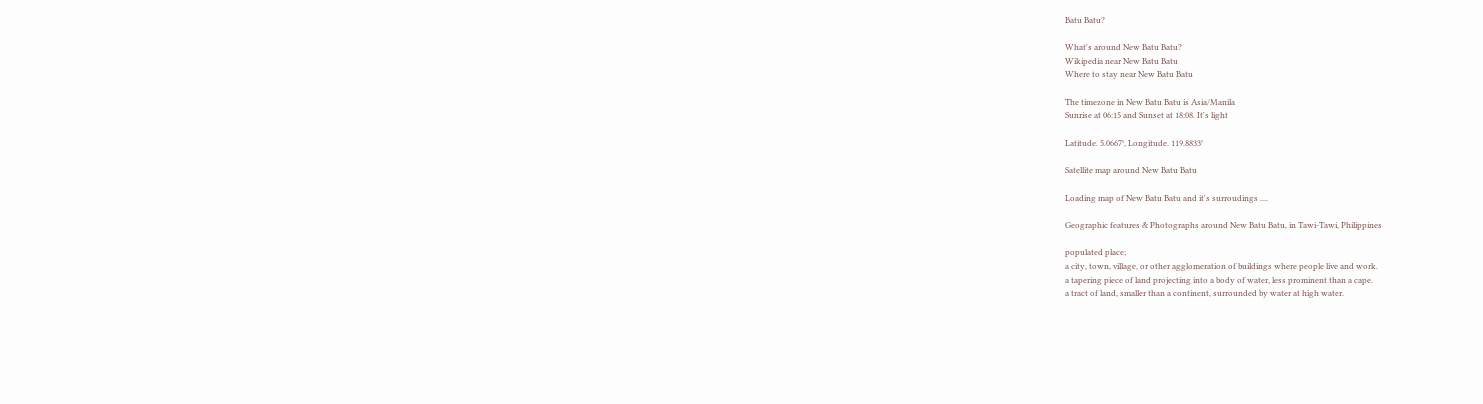Batu Batu?

What's around New Batu Batu?
Wikipedia near New Batu Batu
Where to stay near New Batu Batu

The timezone in New Batu Batu is Asia/Manila
Sunrise at 06:15 and Sunset at 18:08. It's light

Latitude. 5.0667°, Longitude. 119.8833°

Satellite map around New Batu Batu

Loading map of New Batu Batu and it's surroudings ....

Geographic features & Photographs around New Batu Batu, in Tawi-Tawi, Philippines

populated place;
a city, town, village, or other agglomeration of buildings where people live and work.
a tapering piece of land projecting into a body of water, less prominent than a cape.
a tract of land, smaller than a continent, surrounded by water at high water.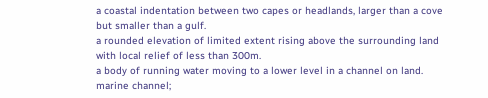a coastal indentation between two capes or headlands, larger than a cove but smaller than a gulf.
a rounded elevation of limited extent rising above the surrounding land with local relief of less than 300m.
a body of running water moving to a lower level in a channel on land.
marine channel;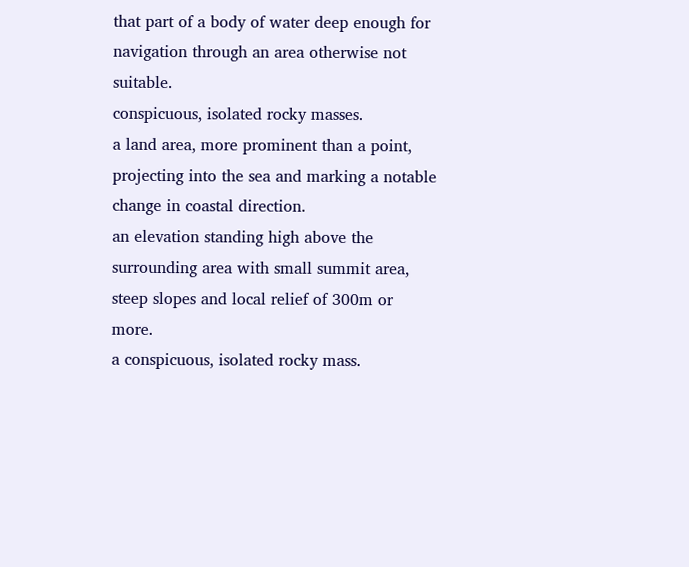that part of a body of water deep enough for navigation through an area otherwise not suitable.
conspicuous, isolated rocky masses.
a land area, more prominent than a point, projecting into the sea and marking a notable change in coastal direction.
an elevation standing high above the surrounding area with small summit area, steep slopes and local relief of 300m or more.
a conspicuous, isolated rocky mass.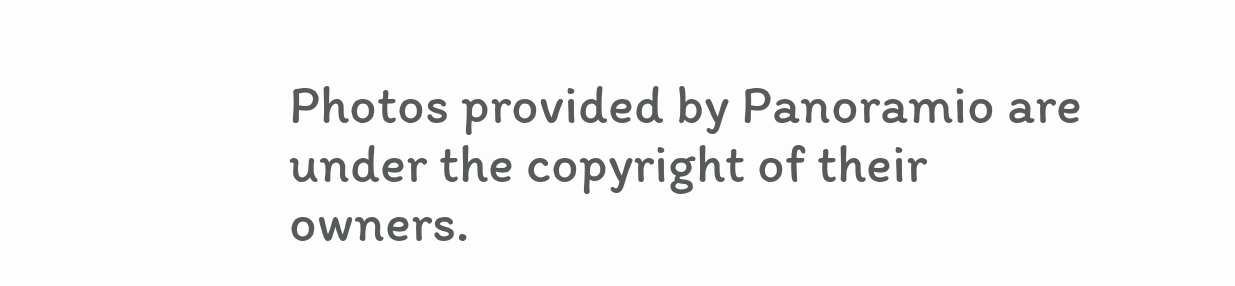Photos provided by Panoramio are under the copyright of their owners.